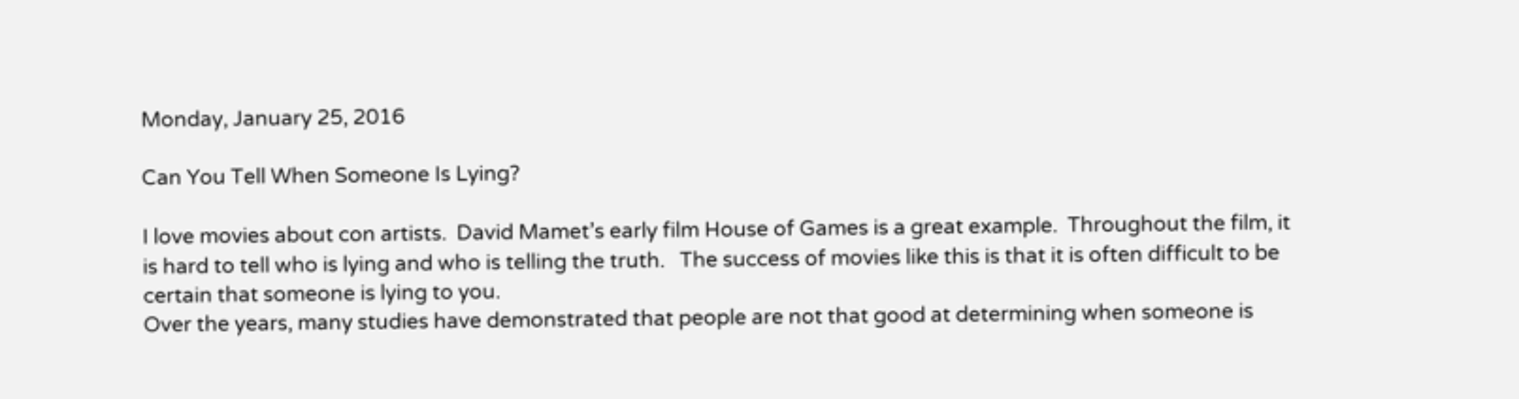Monday, January 25, 2016

Can You Tell When Someone Is Lying?

I love movies about con artists.  David Mamet’s early film House of Games is a great example.  Throughout the film, it is hard to tell who is lying and who is telling the truth.   The success of movies like this is that it is often difficult to be certain that someone is lying to you.
Over the years, many studies have demonstrated that people are not that good at determining when someone is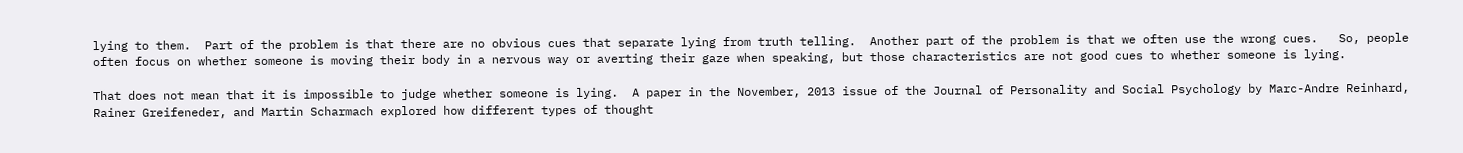lying to them.  Part of the problem is that there are no obvious cues that separate lying from truth telling.  Another part of the problem is that we often use the wrong cues.   So, people often focus on whether someone is moving their body in a nervous way or averting their gaze when speaking, but those characteristics are not good cues to whether someone is lying.

That does not mean that it is impossible to judge whether someone is lying.  A paper in the November, 2013 issue of the Journal of Personality and Social Psychology by Marc-Andre Reinhard, Rainer Greifeneder, and Martin Scharmach explored how different types of thought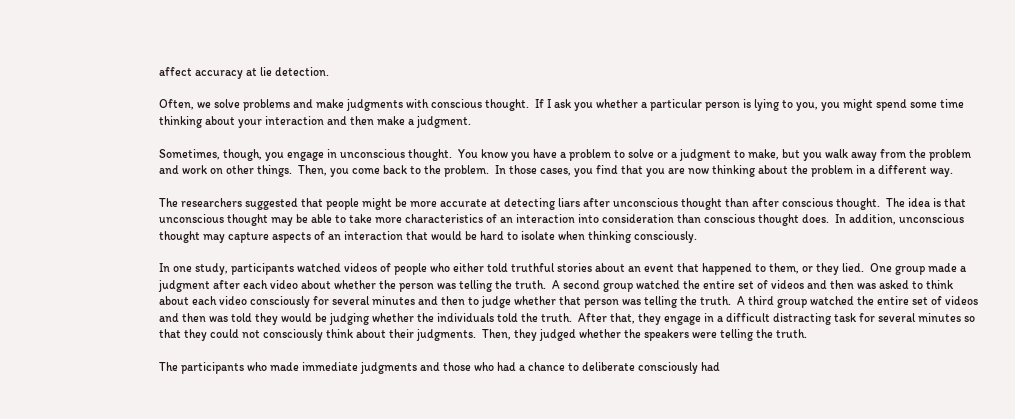affect accuracy at lie detection.

Often, we solve problems and make judgments with conscious thought.  If I ask you whether a particular person is lying to you, you might spend some time thinking about your interaction and then make a judgment.

Sometimes, though, you engage in unconscious thought.  You know you have a problem to solve or a judgment to make, but you walk away from the problem and work on other things.  Then, you come back to the problem.  In those cases, you find that you are now thinking about the problem in a different way.

The researchers suggested that people might be more accurate at detecting liars after unconscious thought than after conscious thought.  The idea is that unconscious thought may be able to take more characteristics of an interaction into consideration than conscious thought does.  In addition, unconscious thought may capture aspects of an interaction that would be hard to isolate when thinking consciously.

In one study, participants watched videos of people who either told truthful stories about an event that happened to them, or they lied.  One group made a judgment after each video about whether the person was telling the truth.  A second group watched the entire set of videos and then was asked to think about each video consciously for several minutes and then to judge whether that person was telling the truth.  A third group watched the entire set of videos and then was told they would be judging whether the individuals told the truth.  After that, they engage in a difficult distracting task for several minutes so that they could not consciously think about their judgments.  Then, they judged whether the speakers were telling the truth.

The participants who made immediate judgments and those who had a chance to deliberate consciously had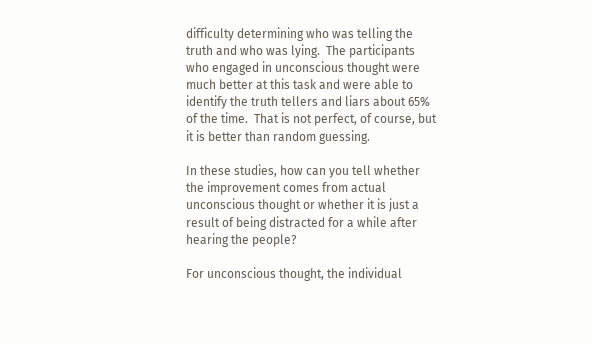difficulty determining who was telling the truth and who was lying.  The participants who engaged in unconscious thought were much better at this task and were able to identify the truth tellers and liars about 65% of the time.  That is not perfect, of course, but it is better than random guessing.

In these studies, how can you tell whether the improvement comes from actual unconscious thought or whether it is just a result of being distracted for a while after hearing the people?

For unconscious thought, the individual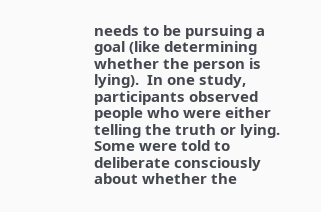needs to be pursuing a goal (like determining whether the person is lying).  In one study, participants observed people who were either telling the truth or lying.  Some were told to deliberate consciously about whether the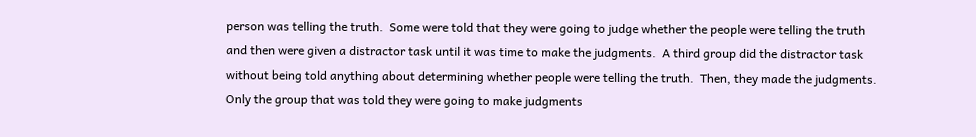person was telling the truth.  Some were told that they were going to judge whether the people were telling the truth and then were given a distractor task until it was time to make the judgments.  A third group did the distractor task without being told anything about determining whether people were telling the truth.  Then, they made the judgments.  Only the group that was told they were going to make judgments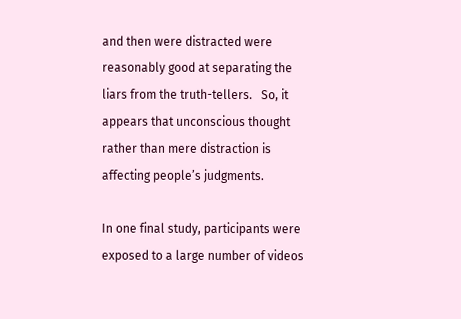and then were distracted were reasonably good at separating the liars from the truth-tellers.   So, it appears that unconscious thought rather than mere distraction is affecting people’s judgments.

In one final study, participants were exposed to a large number of videos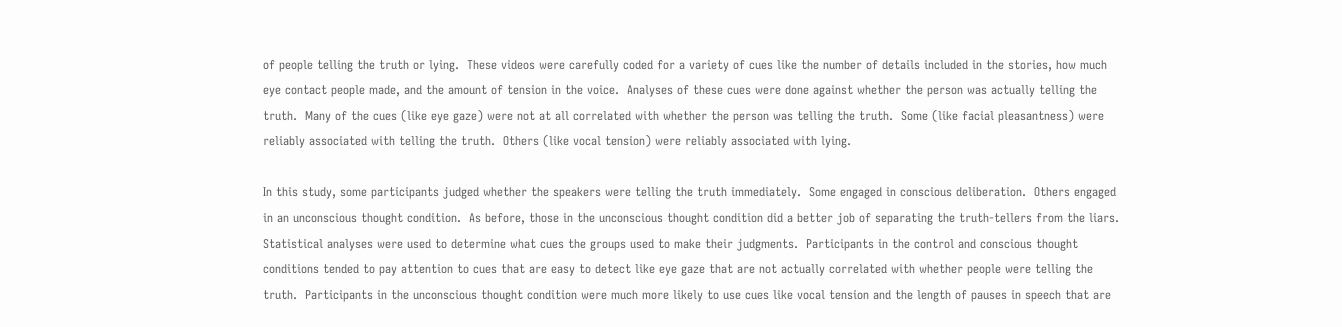of people telling the truth or lying.  These videos were carefully coded for a variety of cues like the number of details included in the stories, how much eye contact people made, and the amount of tension in the voice.  Analyses of these cues were done against whether the person was actually telling the truth.  Many of the cues (like eye gaze) were not at all correlated with whether the person was telling the truth.  Some (like facial pleasantness) were reliably associated with telling the truth.  Others (like vocal tension) were reliably associated with lying.

In this study, some participants judged whether the speakers were telling the truth immediately.  Some engaged in conscious deliberation.  Others engaged in an unconscious thought condition.  As before, those in the unconscious thought condition did a better job of separating the truth-tellers from the liars.  Statistical analyses were used to determine what cues the groups used to make their judgments.  Participants in the control and conscious thought conditions tended to pay attention to cues that are easy to detect like eye gaze that are not actually correlated with whether people were telling the truth.  Participants in the unconscious thought condition were much more likely to use cues like vocal tension and the length of pauses in speech that are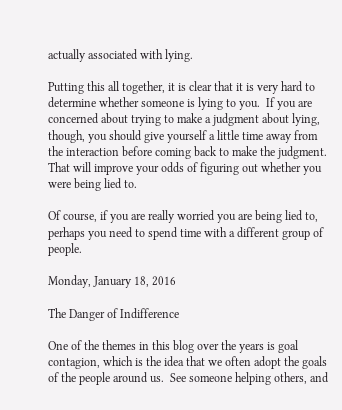actually associated with lying.

Putting this all together, it is clear that it is very hard to determine whether someone is lying to you.  If you are concerned about trying to make a judgment about lying, though, you should give yourself a little time away from the interaction before coming back to make the judgment.  That will improve your odds of figuring out whether you were being lied to.

Of course, if you are really worried you are being lied to, perhaps you need to spend time with a different group of people.

Monday, January 18, 2016

The Danger of Indifference

One of the themes in this blog over the years is goal contagion, which is the idea that we often adopt the goals of the people around us.  See someone helping others, and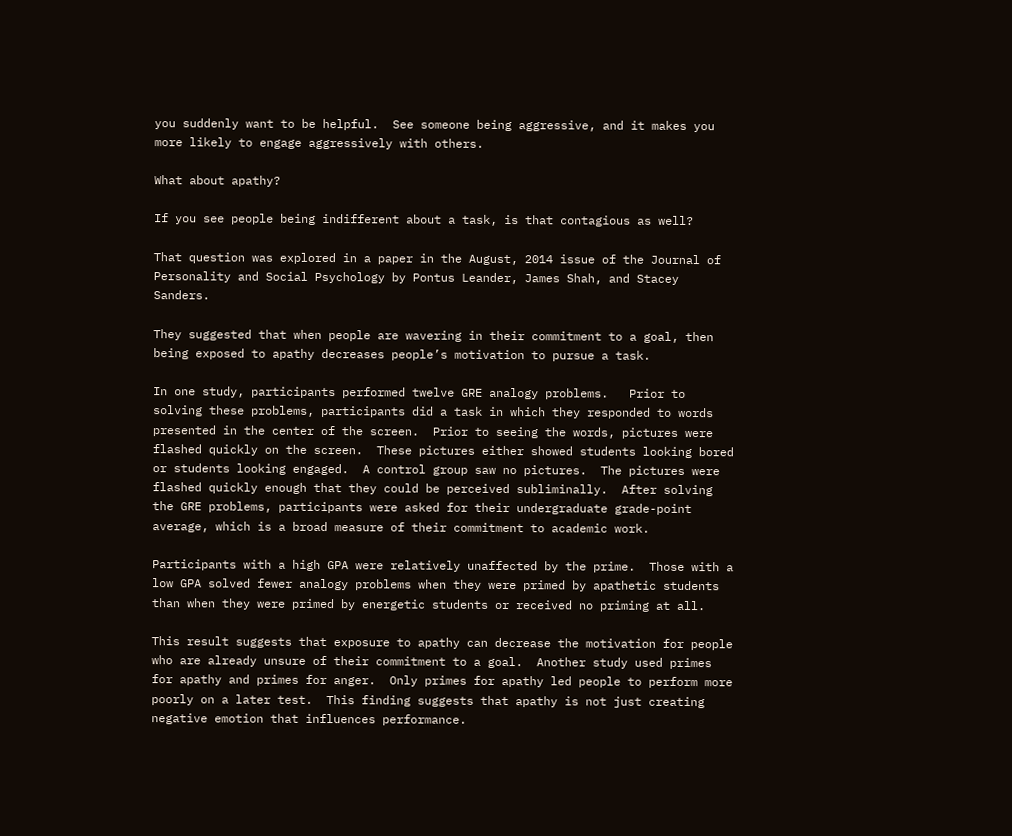you suddenly want to be helpful.  See someone being aggressive, and it makes you more likely to engage aggressively with others.

What about apathy?

If you see people being indifferent about a task, is that contagious as well?

That question was explored in a paper in the August, 2014 issue of the Journal of Personality and Social Psychology by Pontus Leander, James Shah, and Stacey Sanders.

They suggested that when people are wavering in their commitment to a goal, then being exposed to apathy decreases people’s motivation to pursue a task.

In one study, participants performed twelve GRE analogy problems.   Prior to solving these problems, participants did a task in which they responded to words presented in the center of the screen.  Prior to seeing the words, pictures were flashed quickly on the screen.  These pictures either showed students looking bored or students looking engaged.  A control group saw no pictures.  The pictures were flashed quickly enough that they could be perceived subliminally.  After solving the GRE problems, participants were asked for their undergraduate grade-point average, which is a broad measure of their commitment to academic work.

Participants with a high GPA were relatively unaffected by the prime.  Those with a low GPA solved fewer analogy problems when they were primed by apathetic students than when they were primed by energetic students or received no priming at all.

This result suggests that exposure to apathy can decrease the motivation for people who are already unsure of their commitment to a goal.  Another study used primes for apathy and primes for anger.  Only primes for apathy led people to perform more poorly on a later test.  This finding suggests that apathy is not just creating negative emotion that influences performance.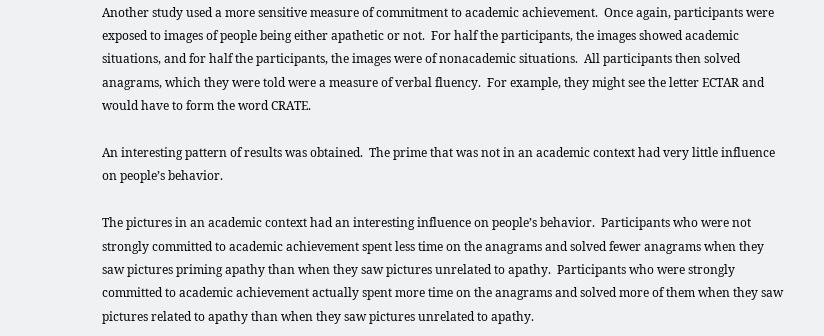Another study used a more sensitive measure of commitment to academic achievement.  Once again, participants were exposed to images of people being either apathetic or not.  For half the participants, the images showed academic situations, and for half the participants, the images were of nonacademic situations.  All participants then solved anagrams, which they were told were a measure of verbal fluency.  For example, they might see the letter ECTAR and would have to form the word CRATE.

An interesting pattern of results was obtained.  The prime that was not in an academic context had very little influence on people’s behavior.

The pictures in an academic context had an interesting influence on people’s behavior.  Participants who were not strongly committed to academic achievement spent less time on the anagrams and solved fewer anagrams when they saw pictures priming apathy than when they saw pictures unrelated to apathy.  Participants who were strongly committed to academic achievement actually spent more time on the anagrams and solved more of them when they saw pictures related to apathy than when they saw pictures unrelated to apathy.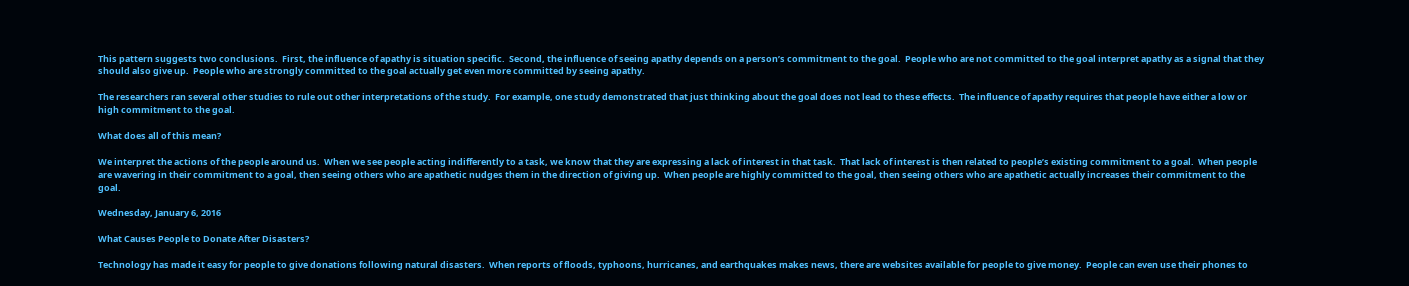This pattern suggests two conclusions.  First, the influence of apathy is situation specific.  Second, the influence of seeing apathy depends on a person’s commitment to the goal.  People who are not committed to the goal interpret apathy as a signal that they should also give up.  People who are strongly committed to the goal actually get even more committed by seeing apathy.

The researchers ran several other studies to rule out other interpretations of the study.  For example, one study demonstrated that just thinking about the goal does not lead to these effects.  The influence of apathy requires that people have either a low or high commitment to the goal.

What does all of this mean?

We interpret the actions of the people around us.  When we see people acting indifferently to a task, we know that they are expressing a lack of interest in that task.  That lack of interest is then related to people’s existing commitment to a goal.  When people are wavering in their commitment to a goal, then seeing others who are apathetic nudges them in the direction of giving up.  When people are highly committed to the goal, then seeing others who are apathetic actually increases their commitment to the goal.

Wednesday, January 6, 2016

What Causes People to Donate After Disasters?

Technology has made it easy for people to give donations following natural disasters.  When reports of floods, typhoons, hurricanes, and earthquakes makes news, there are websites available for people to give money.  People can even use their phones to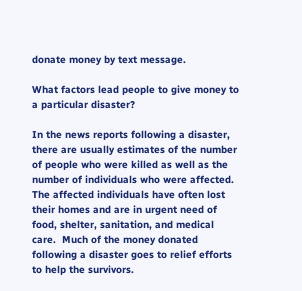donate money by text message.

What factors lead people to give money to a particular disaster?

In the news reports following a disaster, there are usually estimates of the number of people who were killed as well as the number of individuals who were affected.  The affected individuals have often lost their homes and are in urgent need of food, shelter, sanitation, and medical care.  Much of the money donated following a disaster goes to relief efforts to help the survivors.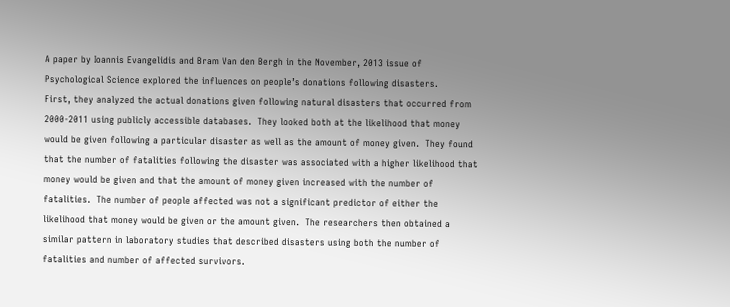A paper by Ioannis Evangelidis and Bram Van den Bergh in the November, 2013 issue of Psychological Science explored the influences on people’s donations following disasters.
First, they analyzed the actual donations given following natural disasters that occurred from 2000-2011 using publicly accessible databases.  They looked both at the likelihood that money would be given following a particular disaster as well as the amount of money given.  They found that the number of fatalities following the disaster was associated with a higher likelihood that money would be given and that the amount of money given increased with the number of fatalities.  The number of people affected was not a significant predictor of either the likelihood that money would be given or the amount given.  The researchers then obtained a similar pattern in laboratory studies that described disasters using both the number of fatalities and number of affected survivors.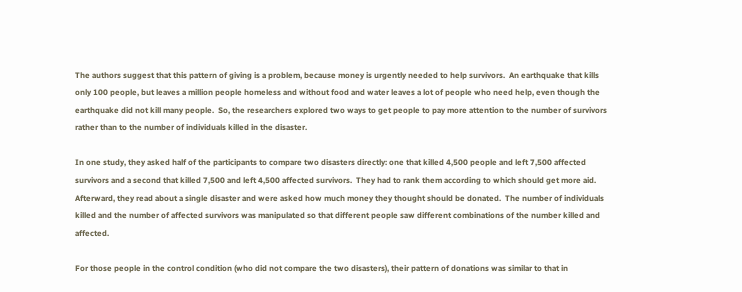The authors suggest that this pattern of giving is a problem, because money is urgently needed to help survivors.  An earthquake that kills only 100 people, but leaves a million people homeless and without food and water leaves a lot of people who need help, even though the earthquake did not kill many people.  So, the researchers explored two ways to get people to pay more attention to the number of survivors rather than to the number of individuals killed in the disaster.

In one study, they asked half of the participants to compare two disasters directly: one that killed 4,500 people and left 7,500 affected survivors and a second that killed 7,500 and left 4,500 affected survivors.  They had to rank them according to which should get more aid.  Afterward, they read about a single disaster and were asked how much money they thought should be donated.  The number of individuals killed and the number of affected survivors was manipulated so that different people saw different combinations of the number killed and affected.

For those people in the control condition (who did not compare the two disasters), their pattern of donations was similar to that in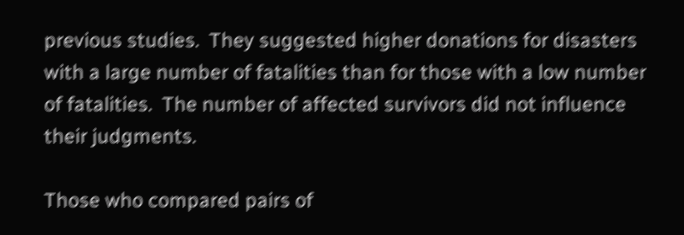previous studies.  They suggested higher donations for disasters with a large number of fatalities than for those with a low number of fatalities.  The number of affected survivors did not influence their judgments.

Those who compared pairs of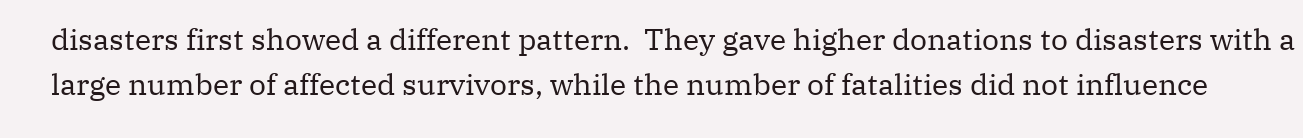disasters first showed a different pattern.  They gave higher donations to disasters with a large number of affected survivors, while the number of fatalities did not influence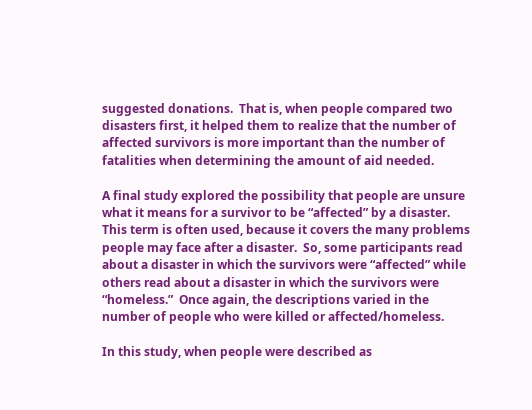suggested donations.  That is, when people compared two disasters first, it helped them to realize that the number of affected survivors is more important than the number of fatalities when determining the amount of aid needed.

A final study explored the possibility that people are unsure what it means for a survivor to be “affected” by a disaster.  This term is often used, because it covers the many problems people may face after a disaster.  So, some participants read about a disaster in which the survivors were “affected” while others read about a disaster in which the survivors were “homeless.”  Once again, the descriptions varied in the number of people who were killed or affected/homeless.

In this study, when people were described as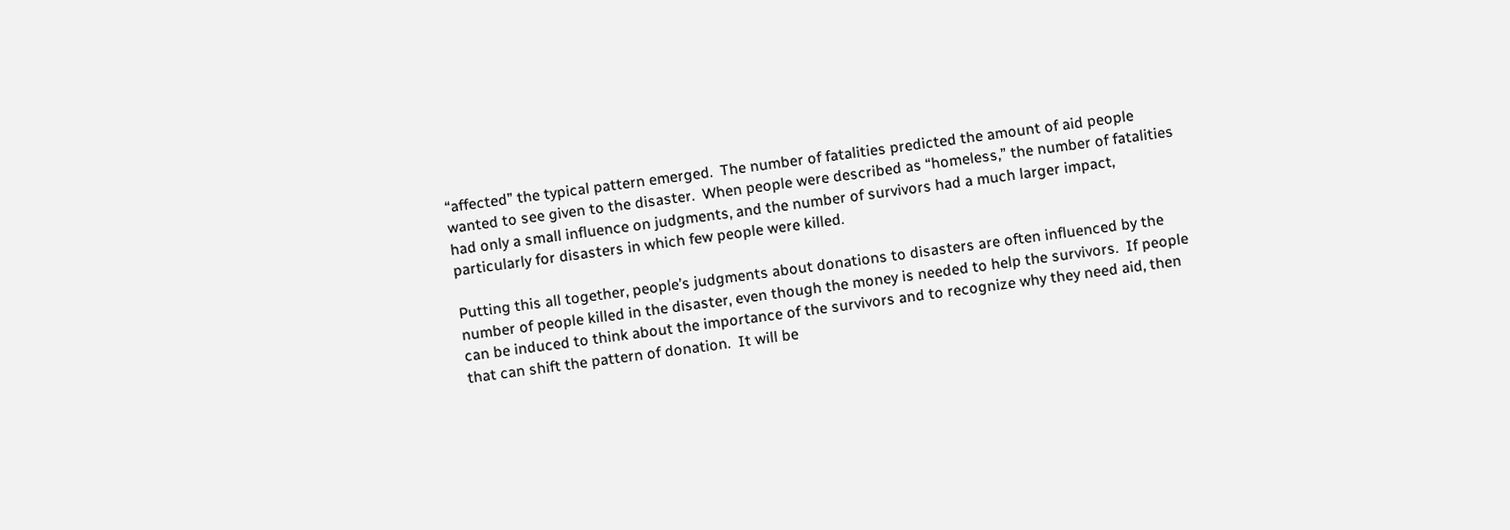“affected” the typical pattern emerged.  The number of fatalities predicted the amount of aid people wanted to see given to the disaster.  When people were described as “homeless,” the number of fatalities had only a small influence on judgments, and the number of survivors had a much larger impact, particularly for disasters in which few people were killed.

Putting this all together, people’s judgments about donations to disasters are often influenced by the number of people killed in the disaster, even though the money is needed to help the survivors.  If people can be induced to think about the importance of the survivors and to recognize why they need aid, then that can shift the pattern of donation.  It will be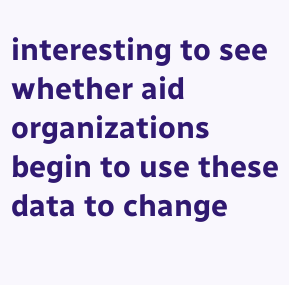interesting to see whether aid organizations begin to use these data to change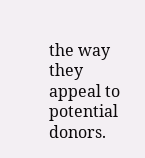the way they appeal to potential donors.